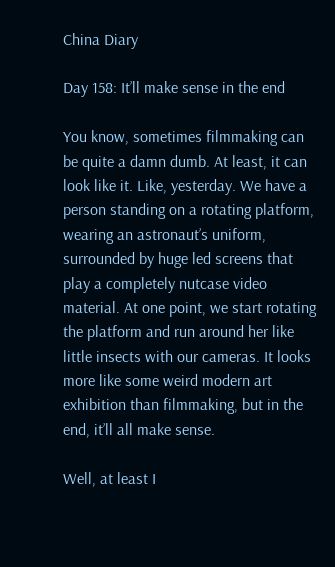China Diary

Day 158: It’ll make sense in the end

You know, sometimes filmmaking can be quite a damn dumb. At least, it can look like it. Like, yesterday. We have a person standing on a rotating platform, wearing an astronaut’s uniform, surrounded by huge led screens that play a completely nutcase video material. At one point, we start rotating the platform and run around her like little insects with our cameras. It looks more like some weird modern art exhibition than filmmaking, but in the end, it’ll all make sense.

Well, at least I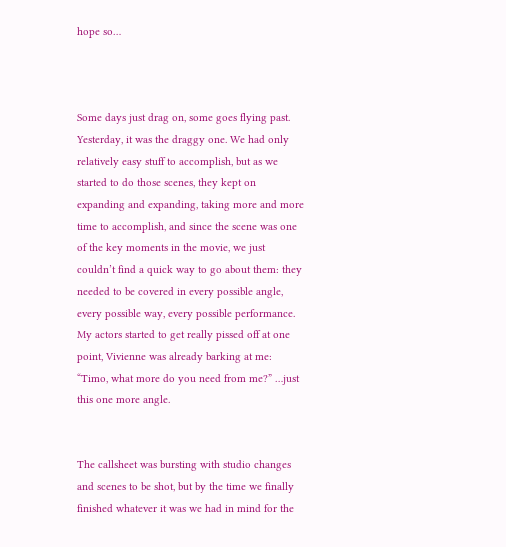hope so…



Some days just drag on, some goes flying past. Yesterday, it was the draggy one. We had only relatively easy stuff to accomplish, but as we started to do those scenes, they kept on expanding and expanding, taking more and more time to accomplish, and since the scene was one of the key moments in the movie, we just couldn’t find a quick way to go about them: they needed to be covered in every possible angle, every possible way, every possible performance. My actors started to get really pissed off at one point, Vivienne was already barking at me: “Timo, what more do you need from me?” …just this one more angle.


The callsheet was bursting with studio changes and scenes to be shot, but by the time we finally finished whatever it was we had in mind for the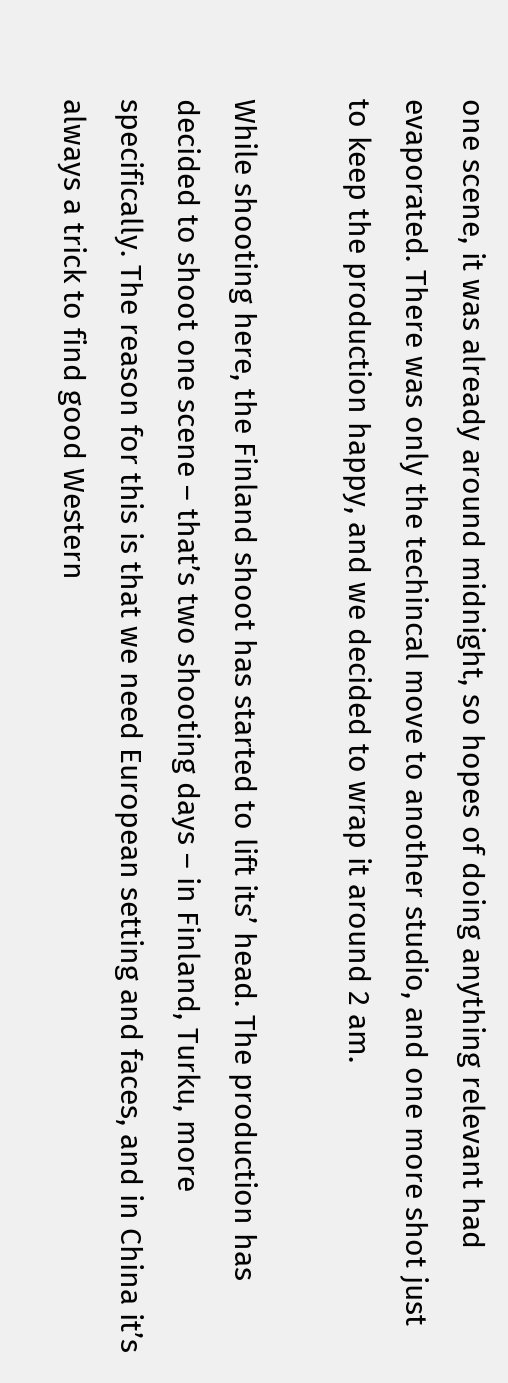one scene, it was already around midnight, so hopes of doing anything relevant had evaporated. There was only the techincal move to another studio, and one more shot just to keep the production happy, and we decided to wrap it around 2 am.

While shooting here, the Finland shoot has started to lift its’ head. The production has decided to shoot one scene – that’s two shooting days – in Finland, Turku, more specifically. The reason for this is that we need European setting and faces, and in China it’s always a trick to find good Western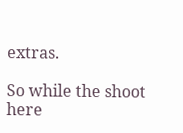extras.

So while the shoot here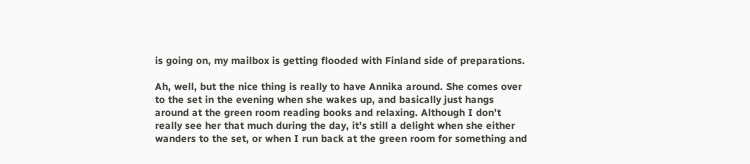is going on, my mailbox is getting flooded with Finland side of preparations.

Ah, well, but the nice thing is really to have Annika around. She comes over to the set in the evening when she wakes up, and basically just hangs around at the green room reading books and relaxing. Although I don’t really see her that much during the day, it’s still a delight when she either wanders to the set, or when I run back at the green room for something and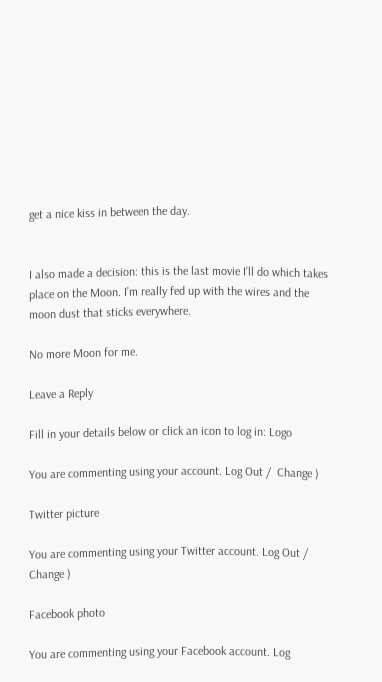get a nice kiss in between the day.


I also made a decision: this is the last movie I’ll do which takes place on the Moon. I’m really fed up with the wires and the moon dust that sticks everywhere.

No more Moon for me.

Leave a Reply

Fill in your details below or click an icon to log in: Logo

You are commenting using your account. Log Out /  Change )

Twitter picture

You are commenting using your Twitter account. Log Out /  Change )

Facebook photo

You are commenting using your Facebook account. Log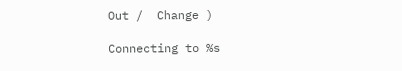Out /  Change )

Connecting to %s